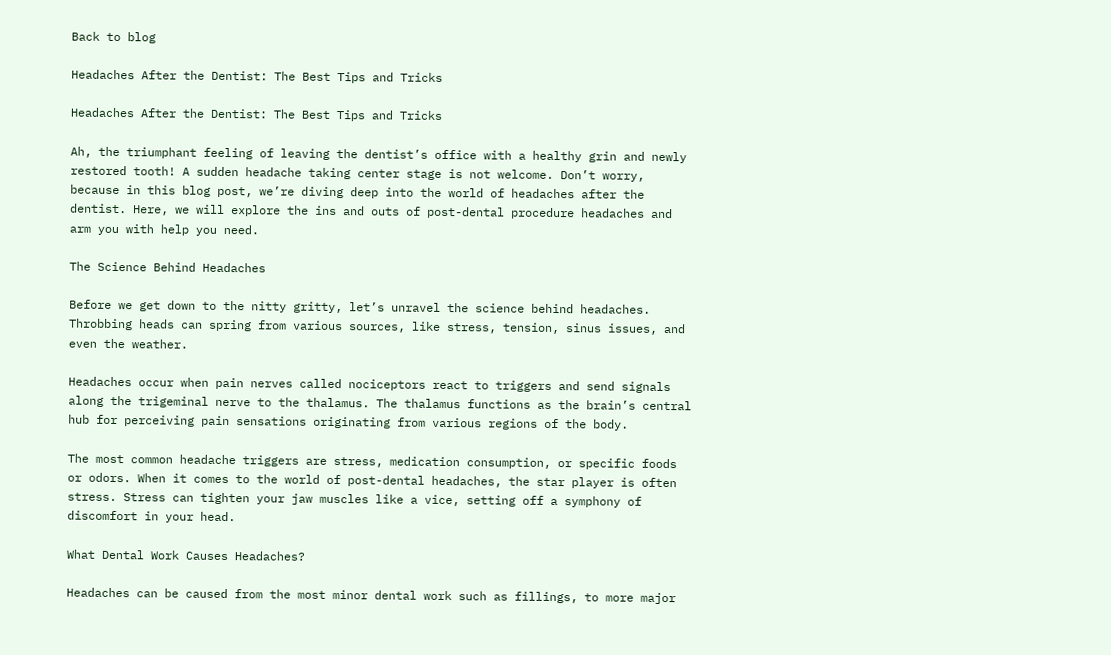Back to blog

Headaches After the Dentist: The Best Tips and Tricks

Headaches After the Dentist: The Best Tips and Tricks

Ah, the triumphant feeling of leaving the dentist’s office with a healthy grin and newly restored tooth! A sudden headache taking center stage is not welcome. Don’t worry, because in this blog post, we’re diving deep into the world of headaches after the dentist. Here, we will explore the ins and outs of post-dental procedure headaches and arm you with help you need.

The Science Behind Headaches

Before we get down to the nitty gritty, let’s unravel the science behind headaches. Throbbing heads can spring from various sources, like stress, tension, sinus issues, and even the weather.

Headaches occur when pain nerves called nociceptors react to triggers and send signals along the trigeminal nerve to the thalamus. The thalamus functions as the brain’s central hub for perceiving pain sensations originating from various regions of the body.

The most common headache triggers are stress, medication consumption, or specific foods or odors. When it comes to the world of post-dental headaches, the star player is often stress. Stress can tighten your jaw muscles like a vice, setting off a symphony of discomfort in your head.

What Dental Work Causes Headaches?

Headaches can be caused from the most minor dental work such as fillings, to more major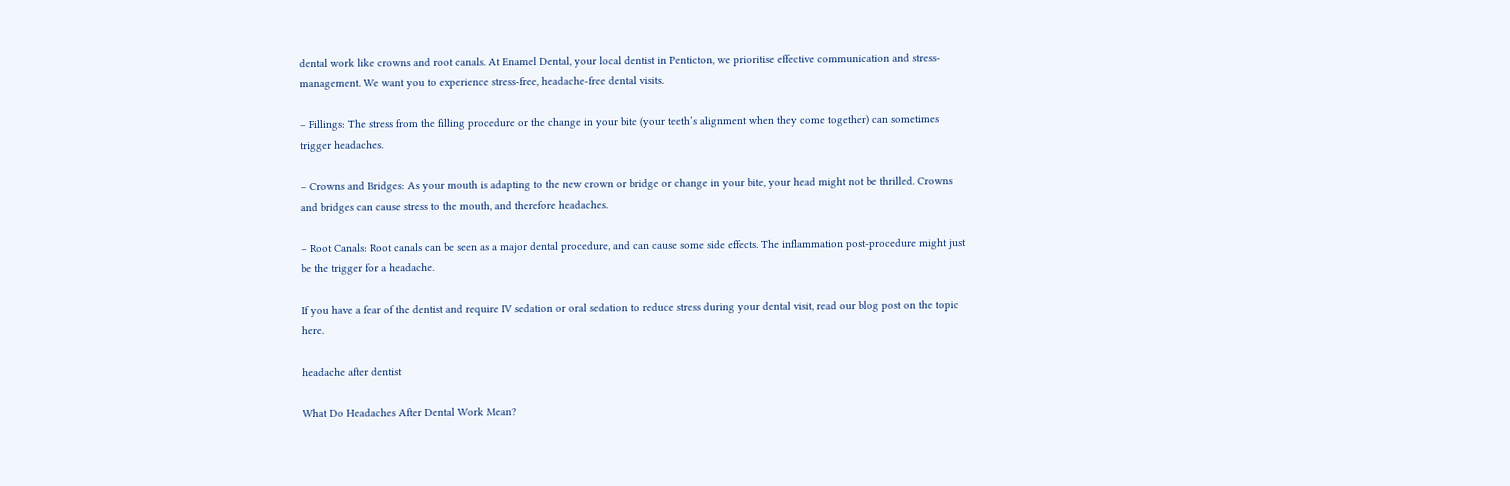dental work like crowns and root canals. At Enamel Dental, your local dentist in Penticton, we prioritise effective communication and stress-management. We want you to experience stress-free, headache-free dental visits.

– Fillings: The stress from the filling procedure or the change in your bite (your teeth’s alignment when they come together) can sometimes trigger headaches.

– Crowns and Bridges: As your mouth is adapting to the new crown or bridge or change in your bite, your head might not be thrilled. Crowns and bridges can cause stress to the mouth, and therefore headaches.

– Root Canals: Root canals can be seen as a major dental procedure, and can cause some side effects. The inflammation post-procedure might just be the trigger for a headache.

If you have a fear of the dentist and require IV sedation or oral sedation to reduce stress during your dental visit, read our blog post on the topic here.

headache after dentist

What Do Headaches After Dental Work Mean?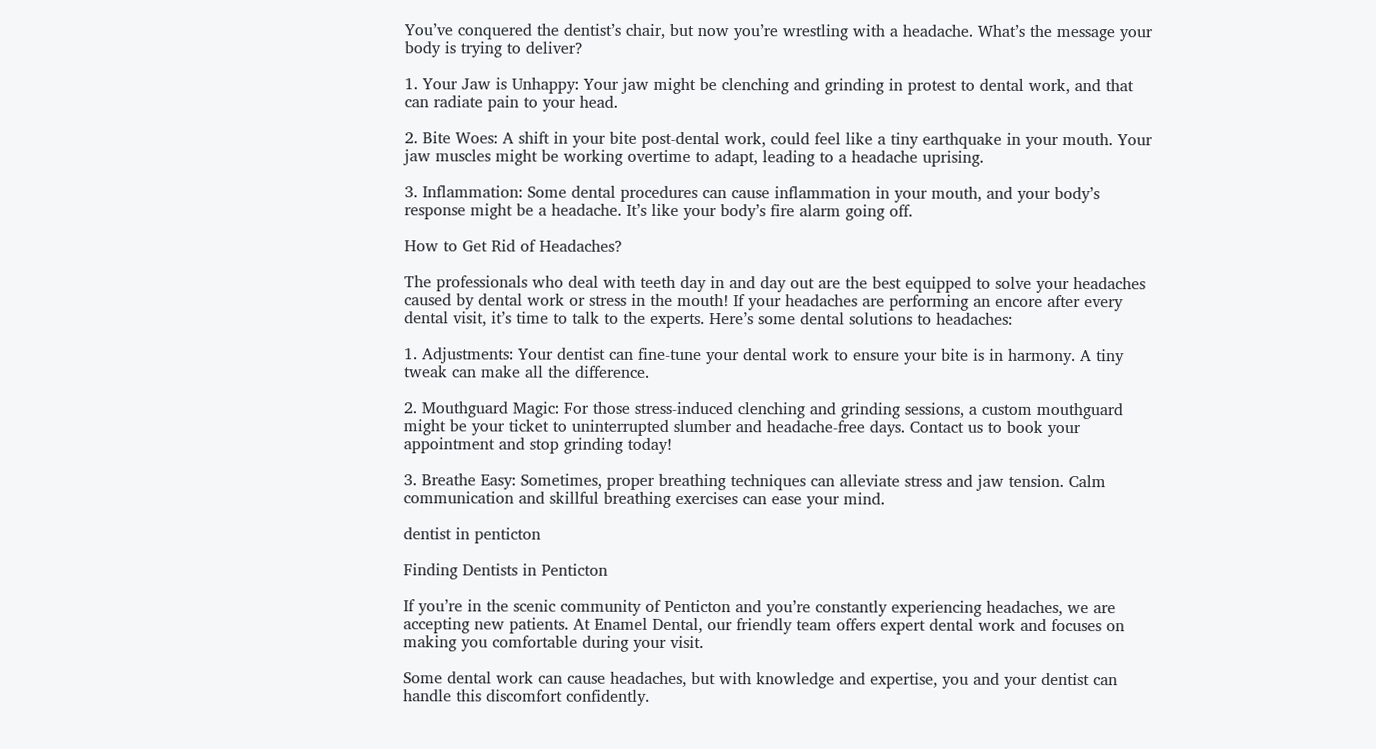You’ve conquered the dentist’s chair, but now you’re wrestling with a headache. What’s the message your body is trying to deliver?

1. Your Jaw is Unhappy: Your jaw might be clenching and grinding in protest to dental work, and that can radiate pain to your head.

2. Bite Woes: A shift in your bite post-dental work, could feel like a tiny earthquake in your mouth. Your jaw muscles might be working overtime to adapt, leading to a headache uprising.

3. Inflammation: Some dental procedures can cause inflammation in your mouth, and your body’s response might be a headache. It’s like your body’s fire alarm going off.

How to Get Rid of Headaches?

The professionals who deal with teeth day in and day out are the best equipped to solve your headaches caused by dental work or stress in the mouth! If your headaches are performing an encore after every dental visit, it’s time to talk to the experts. Here’s some dental solutions to headaches:

1. Adjustments: Your dentist can fine-tune your dental work to ensure your bite is in harmony. A tiny tweak can make all the difference.

2. Mouthguard Magic: For those stress-induced clenching and grinding sessions, a custom mouthguard might be your ticket to uninterrupted slumber and headache-free days. Contact us to book your appointment and stop grinding today!

3. Breathe Easy: Sometimes, proper breathing techniques can alleviate stress and jaw tension. Calm communication and skillful breathing exercises can ease your mind.

dentist in penticton

Finding Dentists in Penticton

If you’re in the scenic community of Penticton and you’re constantly experiencing headaches, we are accepting new patients. At Enamel Dental, our friendly team offers expert dental work and focuses on making you comfortable during your visit.

Some dental work can cause headaches, but with knowledge and expertise, you and your dentist can handle this discomfort confidently.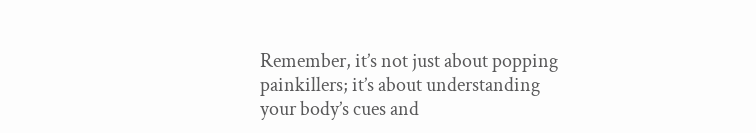Remember, it’s not just about popping painkillers; it’s about understanding your body’s cues and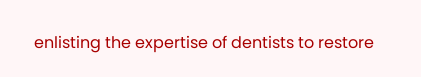enlisting the expertise of dentists to restore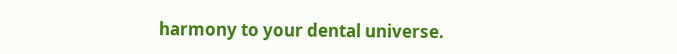harmony to your dental universe.